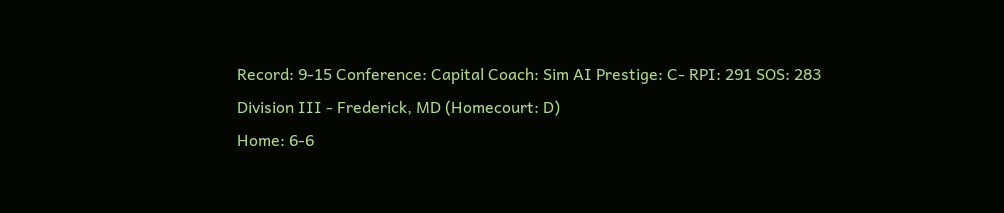Record: 9-15 Conference: Capital Coach: Sim AI Prestige: C- RPI: 291 SOS: 283
Division III - Frederick, MD (Homecourt: D)
Home: 6-6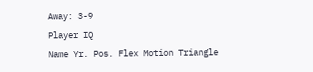Away: 3-9
Player IQ
Name Yr. Pos. Flex Motion Triangle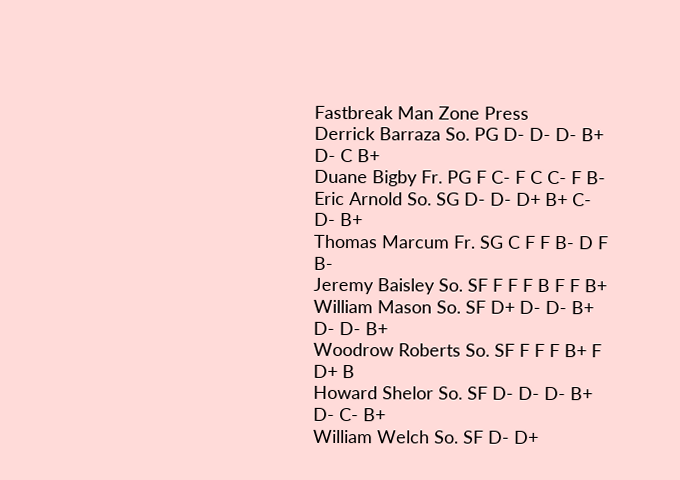Fastbreak Man Zone Press
Derrick Barraza So. PG D- D- D- B+ D- C B+
Duane Bigby Fr. PG F C- F C C- F B-
Eric Arnold So. SG D- D- D+ B+ C- D- B+
Thomas Marcum Fr. SG C F F B- D F B-
Jeremy Baisley So. SF F F F B F F B+
William Mason So. SF D+ D- D- B+ D- D- B+
Woodrow Roberts So. SF F F F B+ F D+ B
Howard Shelor So. SF D- D- D- B+ D- C- B+
William Welch So. SF D- D+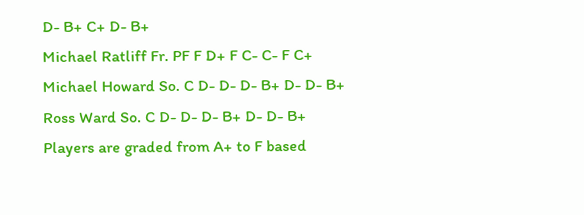D- B+ C+ D- B+
Michael Ratliff Fr. PF F D+ F C- C- F C+
Michael Howard So. C D- D- D- B+ D- D- B+
Ross Ward So. C D- D- D- B+ D- D- B+
Players are graded from A+ to F based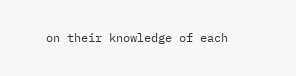on their knowledge of each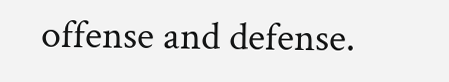offense and defense.